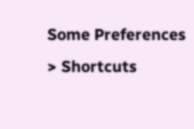Some Preferences > Shortcuts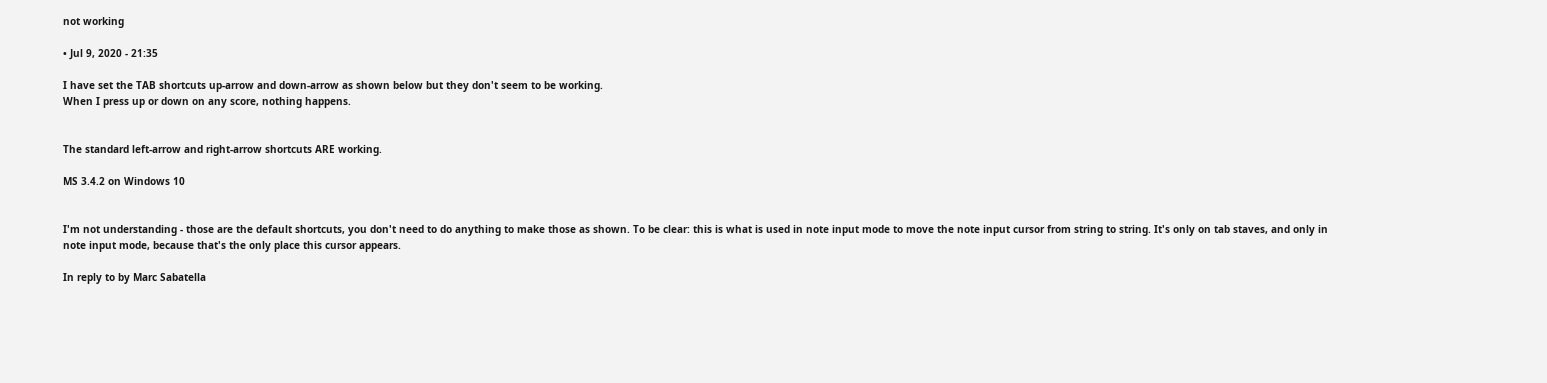not working

• Jul 9, 2020 - 21:35

I have set the TAB shortcuts up-arrow and down-arrow as shown below but they don't seem to be working.
When I press up or down on any score, nothing happens.


The standard left-arrow and right-arrow shortcuts ARE working.

MS 3.4.2 on Windows 10


I'm not understanding - those are the default shortcuts, you don't need to do anything to make those as shown. To be clear: this is what is used in note input mode to move the note input cursor from string to string. It's only on tab staves, and only in note input mode, because that's the only place this cursor appears.

In reply to by Marc Sabatella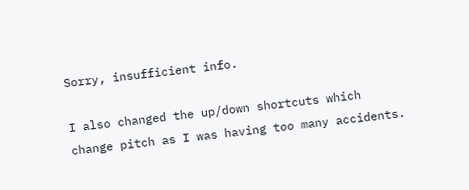Sorry, insufficient info.

I also changed the up/down shortcuts which change pitch as I was having too many accidents.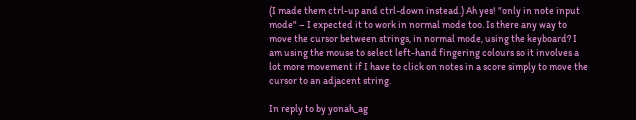(I made them ctrl-up and ctrl-down instead.) Ah yes! "only in note input mode" – I expected it to work in normal mode too. Is there any way to move the cursor between strings, in normal mode, using the keyboard? I am using the mouse to select left-hand fingering colours so it involves a lot more movement if I have to click on notes in a score simply to move the cursor to an adjacent string.

In reply to by yonah_ag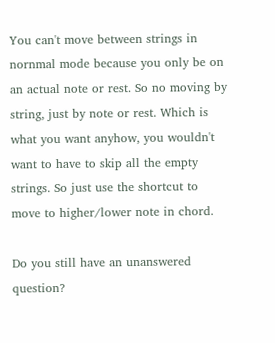You can't move between strings in nornmal mode because you only be on an actual note or rest. So no moving by string, just by note or rest. Which is what you want anyhow, you wouldn't want to have to skip all the empty strings. So just use the shortcut to move to higher/lower note in chord.

Do you still have an unanswered question?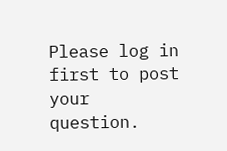Please log in first to post your question.